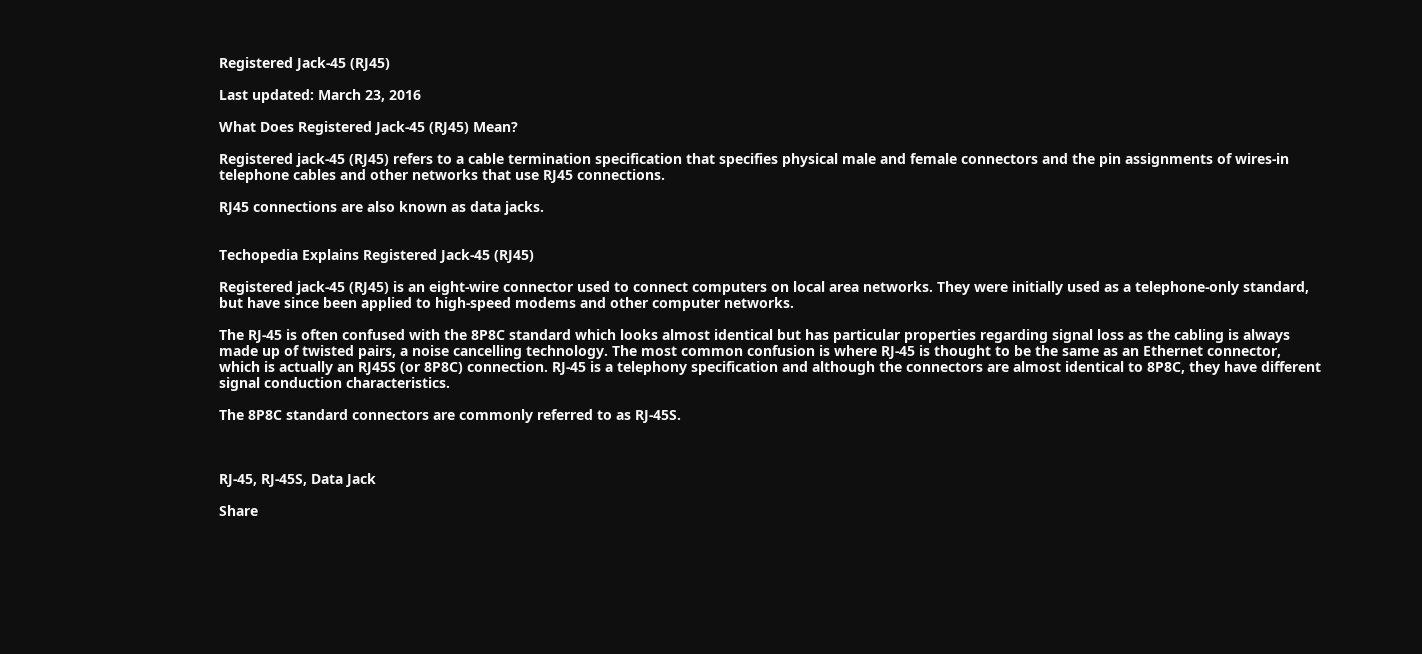Registered Jack-45 (RJ45)

Last updated: March 23, 2016

What Does Registered Jack-45 (RJ45) Mean?

Registered jack-45 (RJ45) refers to a cable termination specification that specifies physical male and female connectors and the pin assignments of wires-in telephone cables and other networks that use RJ45 connections.

RJ45 connections are also known as data jacks.


Techopedia Explains Registered Jack-45 (RJ45)

Registered jack-45 (RJ45) is an eight-wire connector used to connect computers on local area networks. They were initially used as a telephone-only standard, but have since been applied to high-speed modems and other computer networks.

The RJ-45 is often confused with the 8P8C standard which looks almost identical but has particular properties regarding signal loss as the cabling is always made up of twisted pairs, a noise cancelling technology. The most common confusion is where RJ-45 is thought to be the same as an Ethernet connector, which is actually an RJ45S (or 8P8C) connection. RJ-45 is a telephony specification and although the connectors are almost identical to 8P8C, they have different signal conduction characteristics.

The 8P8C standard connectors are commonly referred to as RJ-45S.



RJ-45, RJ-45S, Data Jack

Share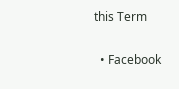this Term

  • Facebook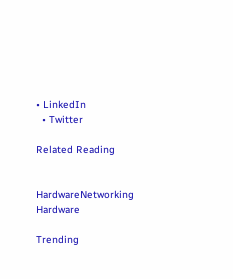• LinkedIn
  • Twitter

Related Reading


HardwareNetworking Hardware

Trending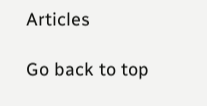Articles

Go back to top